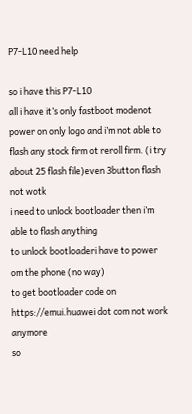P7-L10 need help

so i have this P7-L10
all i have it’s only fastboot modenot power on only logo and i’m not able to flash any stock firm ot reroll firm. (i try about 25 flash file)even 3button flash not wotk
i need to unlock bootloader then i’m able to flash anything
to unlock bootloaderi have to power om the phone (no way)
to get bootloader code on https://emui.huawei dot com not work anymore
so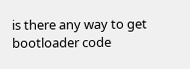is there any way to get bootloader code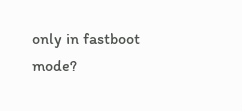only in fastboot mode?